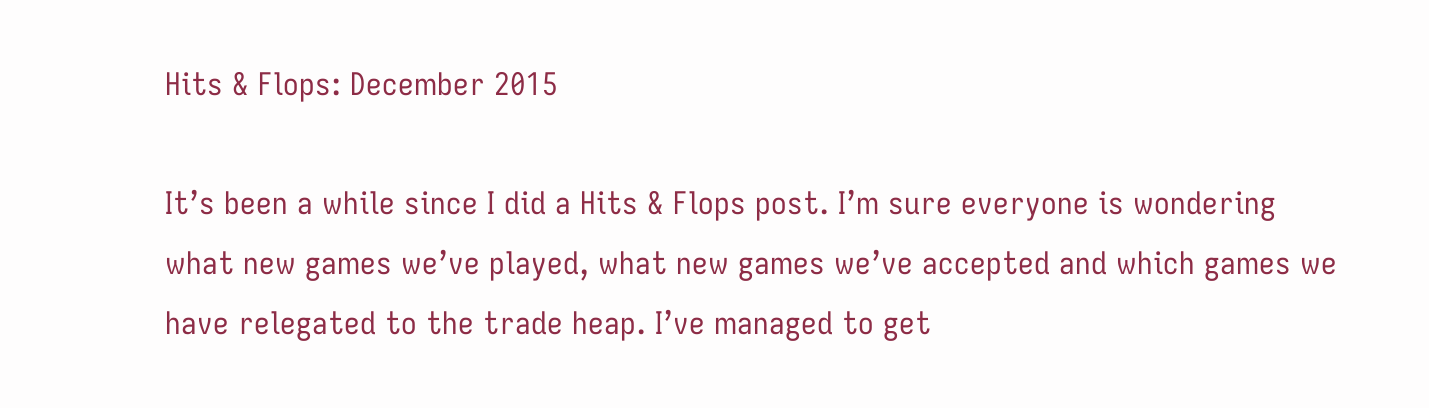Hits & Flops: December 2015

It’s been a while since I did a Hits & Flops post. I’m sure everyone is wondering what new games we’ve played, what new games we’ve accepted and which games we have relegated to the trade heap. I’ve managed to get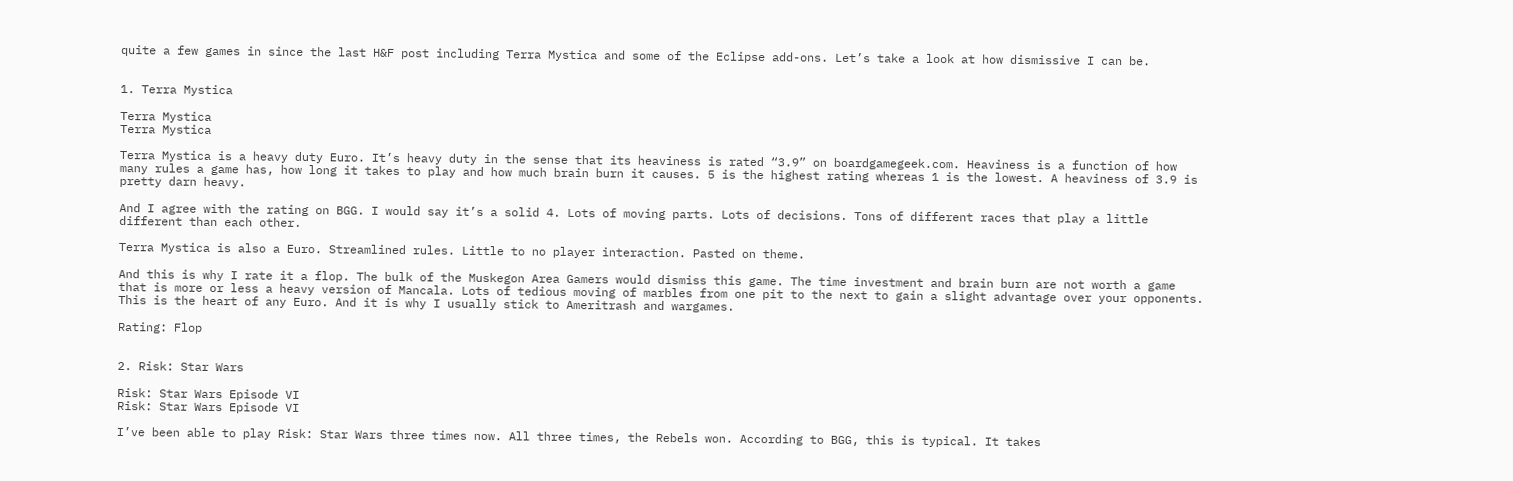quite a few games in since the last H&F post including Terra Mystica and some of the Eclipse add-ons. Let’s take a look at how dismissive I can be.


1. Terra Mystica

Terra Mystica
Terra Mystica

Terra Mystica is a heavy duty Euro. It’s heavy duty in the sense that its heaviness is rated “3.9” on boardgamegeek.com. Heaviness is a function of how many rules a game has, how long it takes to play and how much brain burn it causes. 5 is the highest rating whereas 1 is the lowest. A heaviness of 3.9 is pretty darn heavy.

And I agree with the rating on BGG. I would say it’s a solid 4. Lots of moving parts. Lots of decisions. Tons of different races that play a little different than each other.

Terra Mystica is also a Euro. Streamlined rules. Little to no player interaction. Pasted on theme.

And this is why I rate it a flop. The bulk of the Muskegon Area Gamers would dismiss this game. The time investment and brain burn are not worth a game that is more or less a heavy version of Mancala. Lots of tedious moving of marbles from one pit to the next to gain a slight advantage over your opponents. This is the heart of any Euro. And it is why I usually stick to Ameritrash and wargames.

Rating: Flop


2. Risk: Star Wars

Risk: Star Wars Episode VI
Risk: Star Wars Episode VI

I’ve been able to play Risk: Star Wars three times now. All three times, the Rebels won. According to BGG, this is typical. It takes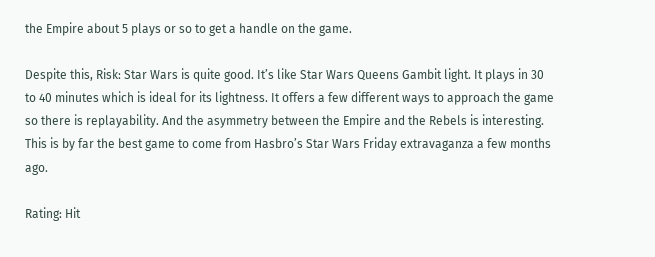the Empire about 5 plays or so to get a handle on the game.

Despite this, Risk: Star Wars is quite good. It’s like Star Wars Queens Gambit light. It plays in 30 to 40 minutes which is ideal for its lightness. It offers a few different ways to approach the game so there is replayability. And the asymmetry between the Empire and the Rebels is interesting. This is by far the best game to come from Hasbro’s Star Wars Friday extravaganza a few months ago.

Rating: Hit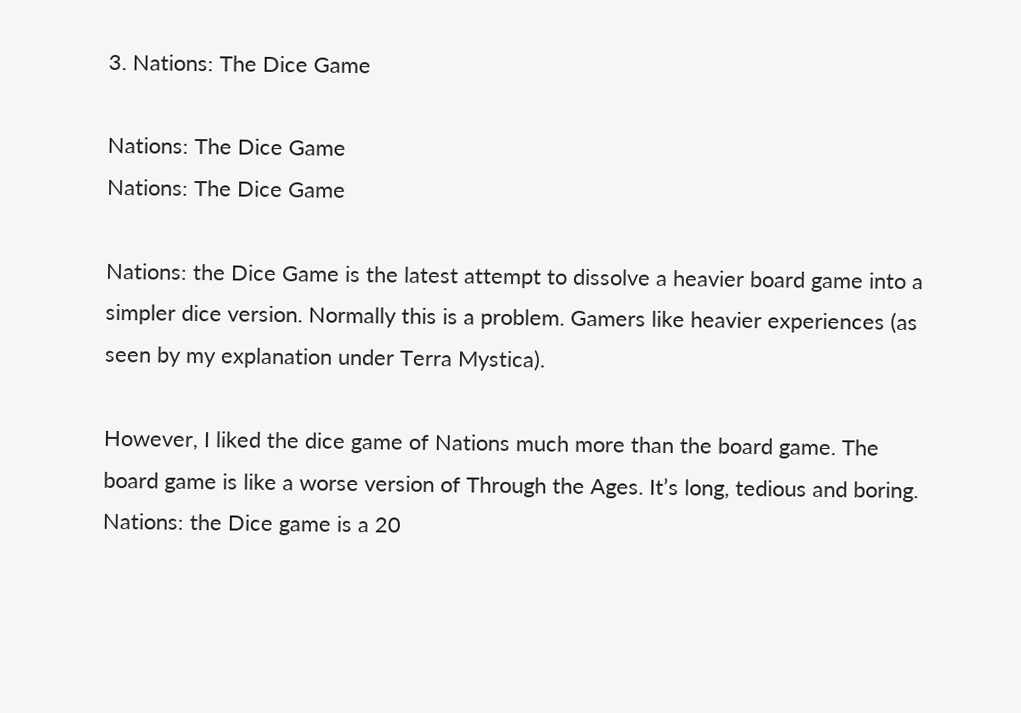3. Nations: The Dice Game

Nations: The Dice Game
Nations: The Dice Game

Nations: the Dice Game is the latest attempt to dissolve a heavier board game into a simpler dice version. Normally this is a problem. Gamers like heavier experiences (as seen by my explanation under Terra Mystica).

However, I liked the dice game of Nations much more than the board game. The board game is like a worse version of Through the Ages. It’s long, tedious and boring. Nations: the Dice game is a 20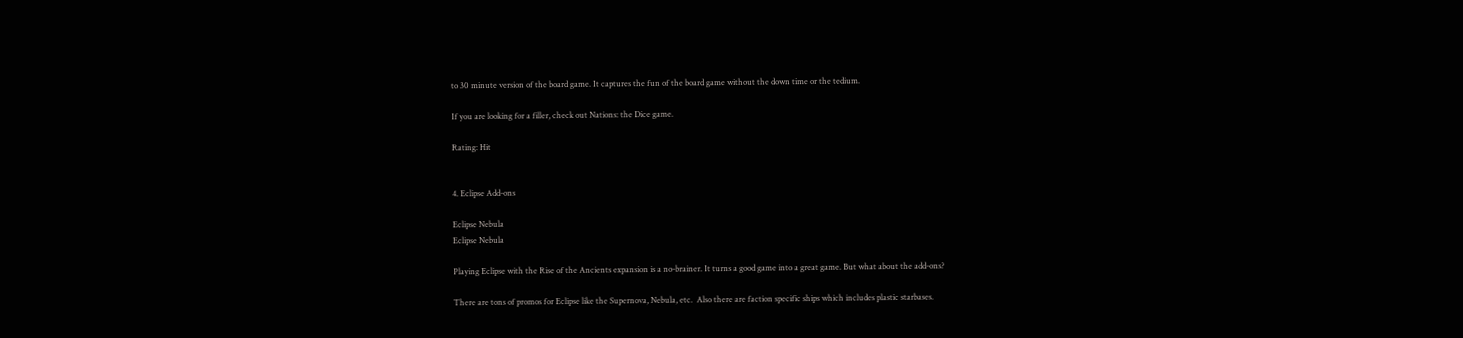to 30 minute version of the board game. It captures the fun of the board game without the down time or the tedium.

If you are looking for a filler, check out Nations: the Dice game.

Rating: Hit


4. Eclipse Add-ons

Eclipse Nebula
Eclipse Nebula

Playing Eclipse with the Rise of the Ancients expansion is a no-brainer. It turns a good game into a great game. But what about the add-ons?

There are tons of promos for Eclipse like the Supernova, Nebula, etc.  Also there are faction specific ships which includes plastic starbases.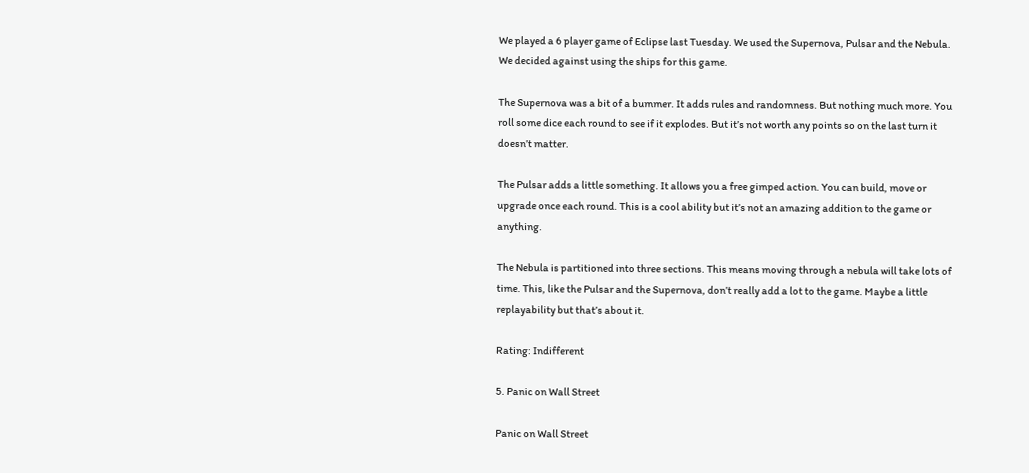We played a 6 player game of Eclipse last Tuesday. We used the Supernova, Pulsar and the Nebula. We decided against using the ships for this game.

The Supernova was a bit of a bummer. It adds rules and randomness. But nothing much more. You roll some dice each round to see if it explodes. But it’s not worth any points so on the last turn it doesn’t matter.

The Pulsar adds a little something. It allows you a free gimped action. You can build, move or upgrade once each round. This is a cool ability but it’s not an amazing addition to the game or anything.

The Nebula is partitioned into three sections. This means moving through a nebula will take lots of time. This, like the Pulsar and the Supernova, don’t really add a lot to the game. Maybe a little replayability but that’s about it.

Rating: Indifferent

5. Panic on Wall Street

Panic on Wall Street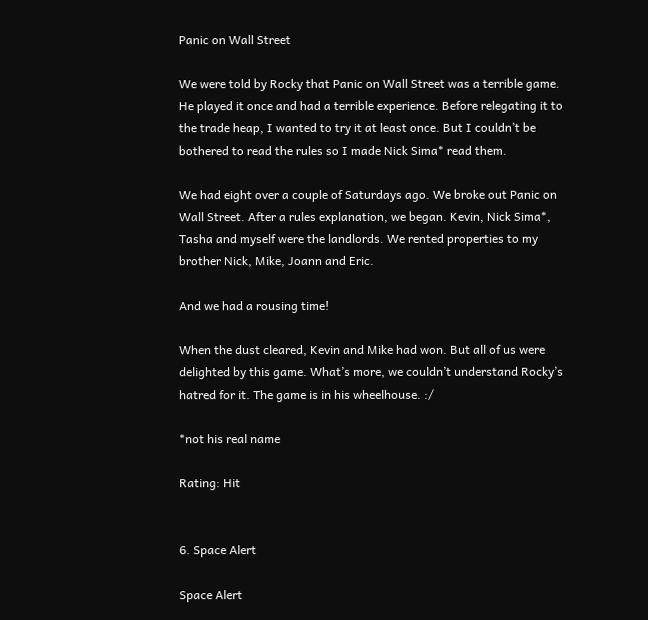Panic on Wall Street

We were told by Rocky that Panic on Wall Street was a terrible game. He played it once and had a terrible experience. Before relegating it to the trade heap, I wanted to try it at least once. But I couldn’t be bothered to read the rules so I made Nick Sima* read them.

We had eight over a couple of Saturdays ago. We broke out Panic on Wall Street. After a rules explanation, we began. Kevin, Nick Sima*, Tasha and myself were the landlords. We rented properties to my brother Nick, Mike, Joann and Eric.

And we had a rousing time!

When the dust cleared, Kevin and Mike had won. But all of us were delighted by this game. What’s more, we couldn’t understand Rocky’s hatred for it. The game is in his wheelhouse. :/

*not his real name

Rating: Hit


6. Space Alert

Space Alert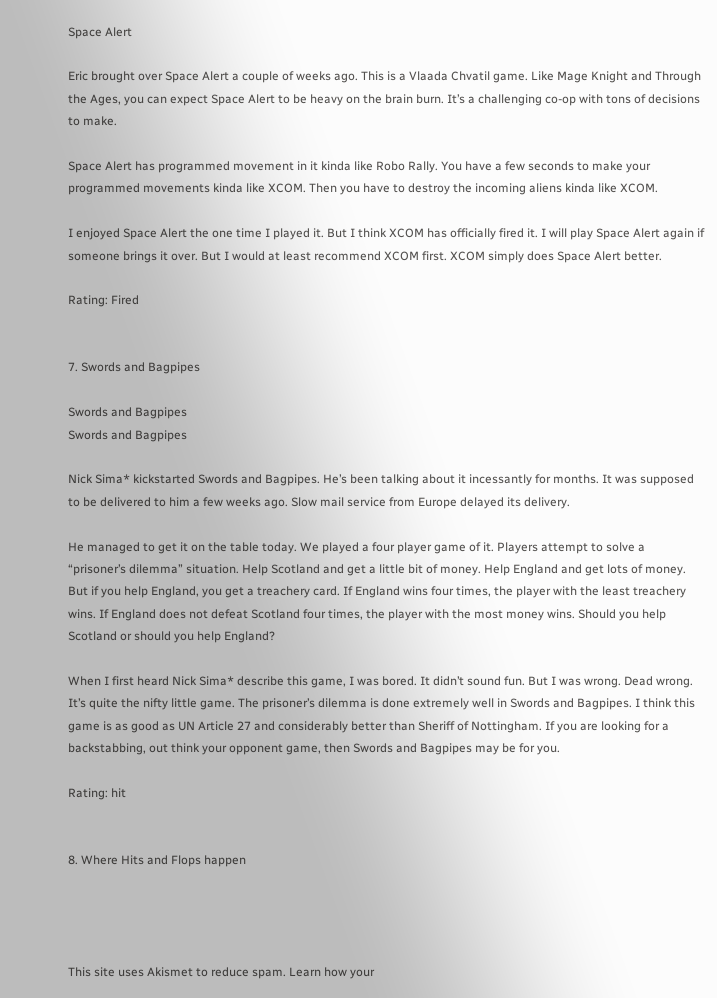Space Alert

Eric brought over Space Alert a couple of weeks ago. This is a Vlaada Chvatil game. Like Mage Knight and Through the Ages, you can expect Space Alert to be heavy on the brain burn. It’s a challenging co-op with tons of decisions to make.

Space Alert has programmed movement in it kinda like Robo Rally. You have a few seconds to make your programmed movements kinda like XCOM. Then you have to destroy the incoming aliens kinda like XCOM.

I enjoyed Space Alert the one time I played it. But I think XCOM has officially fired it. I will play Space Alert again if someone brings it over. But I would at least recommend XCOM first. XCOM simply does Space Alert better.

Rating: Fired


7. Swords and Bagpipes

Swords and Bagpipes
Swords and Bagpipes

Nick Sima* kickstarted Swords and Bagpipes. He’s been talking about it incessantly for months. It was supposed to be delivered to him a few weeks ago. Slow mail service from Europe delayed its delivery.

He managed to get it on the table today. We played a four player game of it. Players attempt to solve a “prisoner’s dilemma” situation. Help Scotland and get a little bit of money. Help England and get lots of money. But if you help England, you get a treachery card. If England wins four times, the player with the least treachery wins. If England does not defeat Scotland four times, the player with the most money wins. Should you help Scotland or should you help England?

When I first heard Nick Sima* describe this game, I was bored. It didn’t sound fun. But I was wrong. Dead wrong. It’s quite the nifty little game. The prisoner’s dilemma is done extremely well in Swords and Bagpipes. I think this game is as good as UN Article 27 and considerably better than Sheriff of Nottingham. If you are looking for a backstabbing, out think your opponent game, then Swords and Bagpipes may be for you.

Rating: hit


8. Where Hits and Flops happen




This site uses Akismet to reduce spam. Learn how your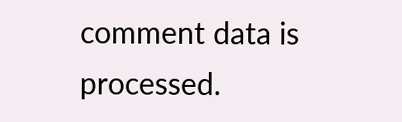comment data is processed.